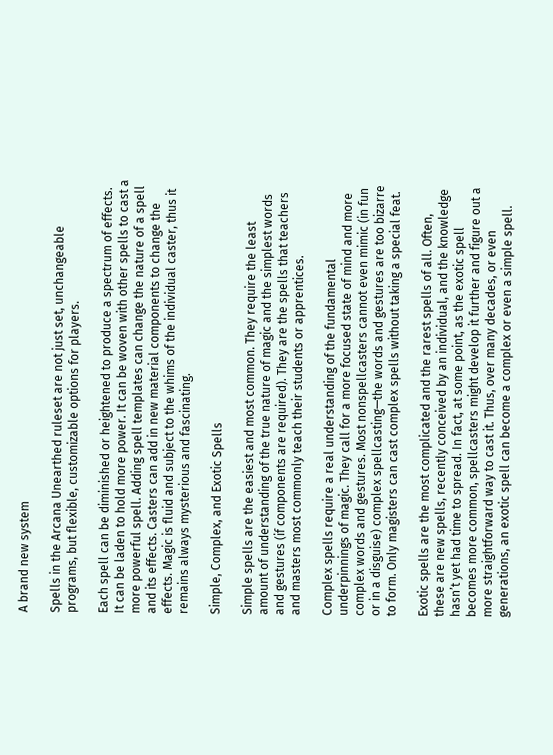A brand new system

Spells in the Arcana Unearthed ruleset are not just set, unchangeable programs, but flexible, customizable options for players.

Each spell can be diminished or heightened to produce a spectrum of effects. It can be laden to hold more power. It can be woven with other spells to cast a more powerful spell. Adding spell templates can change the nature of a spell and its effects. Casters can add in new material components to change the effects. Magic is fluid and subject to the whims of the individual caster, thus it remains always mysterious and fascinating.

Simple, Complex, and Exotic Spells

Simple spells are the easiest and most common. They require the least amount of understanding of the true nature of magic and the simplest words and gestures (if components are required). They are the spells that teachers and masters most commonly teach their students or apprentices.

Complex spells require a real understanding of the fundamental underpinnings of magic. They call for a more focused state of mind and more complex words and gestures. Most nonspellcasters cannot even mimic (in fun or in a disguise) complex spellcasting—the words and gestures are too bizarre to form. Only magisters can cast complex spells without taking a special feat.

Exotic spells are the most complicated and the rarest spells of all. Often, these are new spells, recently conceived by an individual, and the knowledge hasn’t yet had time to spread. In fact, at some point, as the exotic spell becomes more common, spellcasters might develop it further and figure out a more straightforward way to cast it. Thus, over many decades, or even generations, an exotic spell can become a complex or even a simple spell.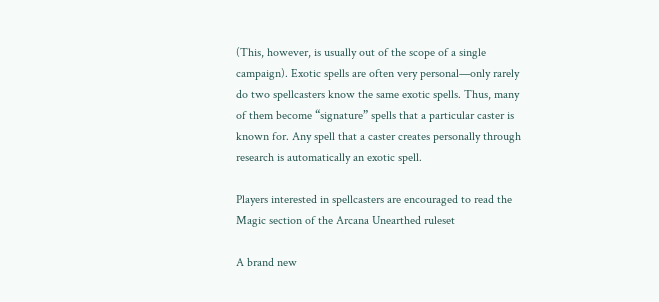(This, however, is usually out of the scope of a single campaign). Exotic spells are often very personal—only rarely do two spellcasters know the same exotic spells. Thus, many of them become “signature” spells that a particular caster is known for. Any spell that a caster creates personally through research is automatically an exotic spell.

Players interested in spellcasters are encouraged to read the Magic section of the Arcana Unearthed ruleset

A brand new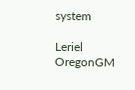system

Leriel OregonGM